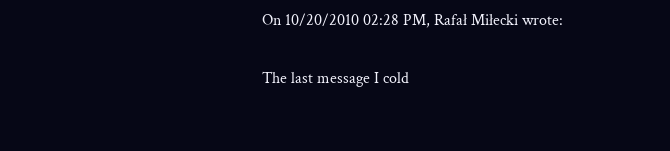On 10/20/2010 02:28 PM, Rafał Miłecki wrote:

The last message I cold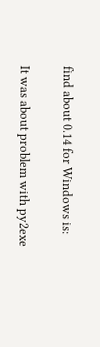find about 0.14 for Windows is:

It was about problem with py2exe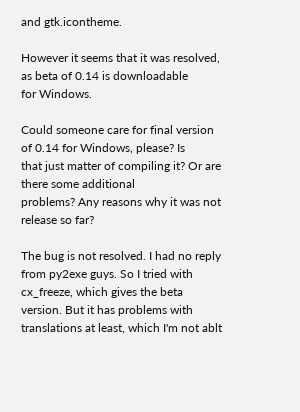and gtk.icontheme.

However it seems that it was resolved, as beta of 0.14 is downloadable
for Windows.

Could someone care for final version of 0.14 for Windows, please? Is
that just matter of compiling it? Or are there some additional
problems? Any reasons why it was not release so far?

The bug is not resolved. I had no reply from py2exe guys. So I tried with cx_freeze, which gives the beta version. But it has problems with translations at least, which I'm not ablt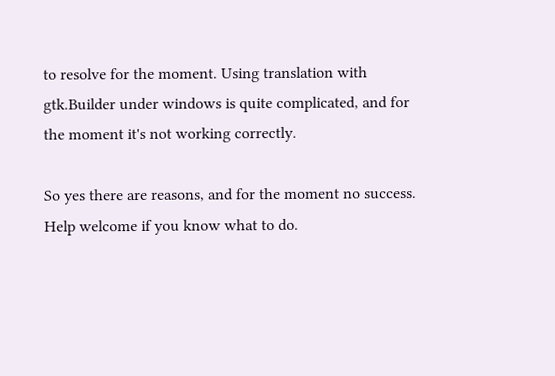to resolve for the moment. Using translation with gtk.Builder under windows is quite complicated, and for the moment it's not working correctly.

So yes there are reasons, and for the moment no success. Help welcome if you know what to do.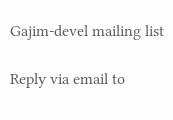Gajim-devel mailing list

Reply via email to